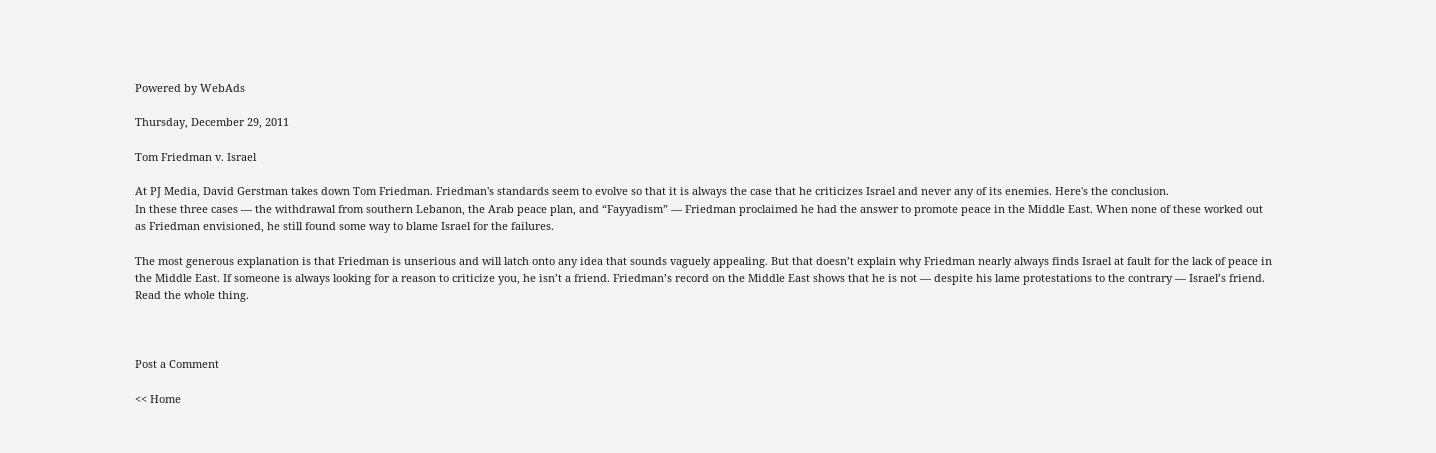Powered by WebAds

Thursday, December 29, 2011

Tom Friedman v. Israel

At PJ Media, David Gerstman takes down Tom Friedman. Friedman's standards seem to evolve so that it is always the case that he criticizes Israel and never any of its enemies. Here's the conclusion.
In these three cases — the withdrawal from southern Lebanon, the Arab peace plan, and “Fayyadism” — Friedman proclaimed he had the answer to promote peace in the Middle East. When none of these worked out as Friedman envisioned, he still found some way to blame Israel for the failures.

The most generous explanation is that Friedman is unserious and will latch onto any idea that sounds vaguely appealing. But that doesn’t explain why Friedman nearly always finds Israel at fault for the lack of peace in the Middle East. If someone is always looking for a reason to criticize you, he isn’t a friend. Friedman’s record on the Middle East shows that he is not — despite his lame protestations to the contrary — Israel’s friend.
Read the whole thing.



Post a Comment

<< Home